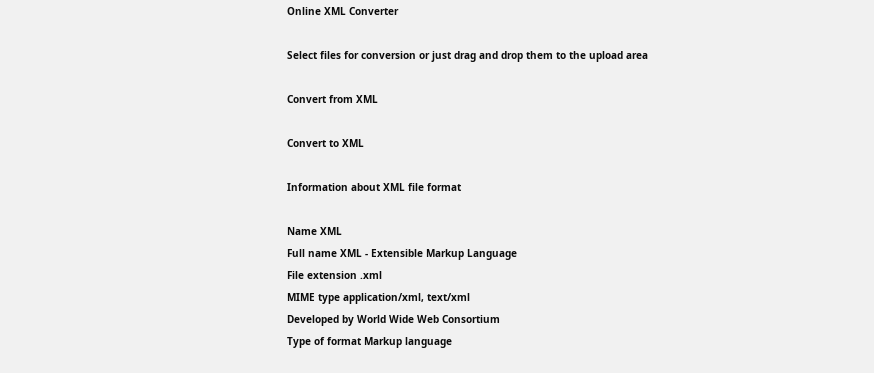Online XML Converter

Select files for conversion or just drag and drop them to the upload area

Convert from XML

Convert to XML

Information about XML file format

Name XML
Full name XML - Extensible Markup Language
File extension .xml
MIME type application/xml, text/xml
Developed by World Wide Web Consortium
Type of format Markup language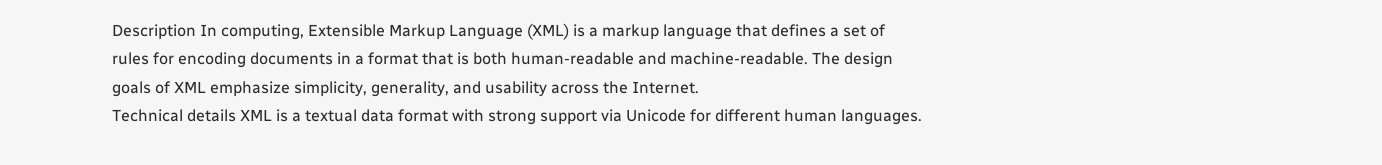Description In computing, Extensible Markup Language (XML) is a markup language that defines a set of rules for encoding documents in a format that is both human-readable and machine-readable. The design goals of XML emphasize simplicity, generality, and usability across the Internet.
Technical details XML is a textual data format with strong support via Unicode for different human languages.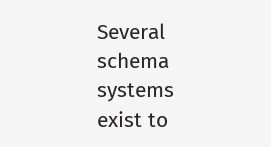Several schema systems exist to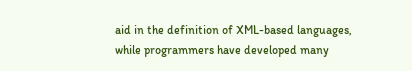aid in the definition of XML-based languages, while programmers have developed many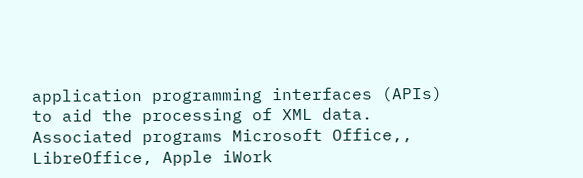application programming interfaces (APIs) to aid the processing of XML data.
Associated programs Microsoft Office,, LibreOffice, Apple iWork